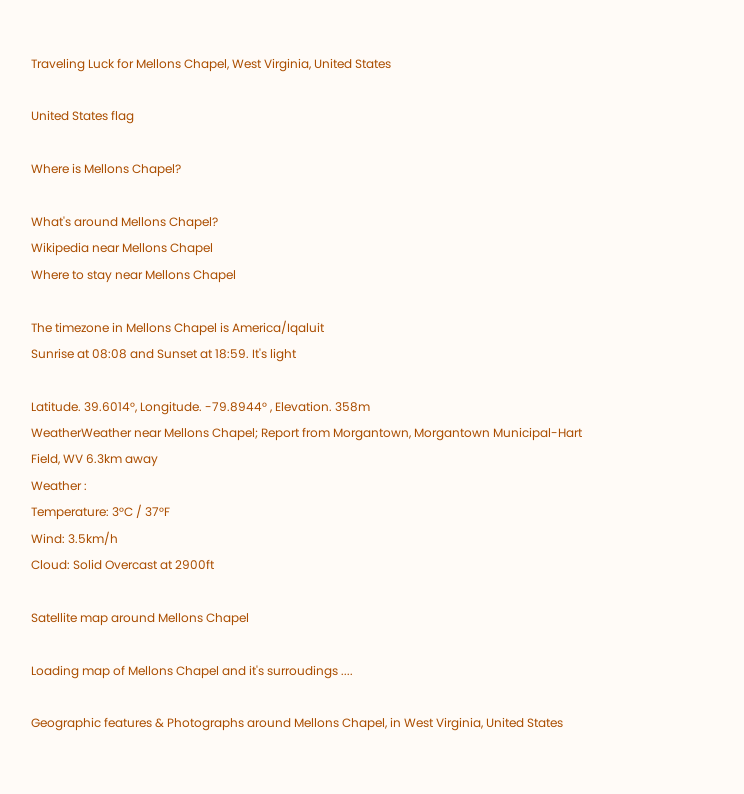Traveling Luck for Mellons Chapel, West Virginia, United States

United States flag

Where is Mellons Chapel?

What's around Mellons Chapel?
Wikipedia near Mellons Chapel
Where to stay near Mellons Chapel

The timezone in Mellons Chapel is America/Iqaluit
Sunrise at 08:08 and Sunset at 18:59. It's light

Latitude. 39.6014°, Longitude. -79.8944° , Elevation. 358m
WeatherWeather near Mellons Chapel; Report from Morgantown, Morgantown Municipal-Hart Field, WV 6.3km away
Weather :
Temperature: 3°C / 37°F
Wind: 3.5km/h
Cloud: Solid Overcast at 2900ft

Satellite map around Mellons Chapel

Loading map of Mellons Chapel and it's surroudings ....

Geographic features & Photographs around Mellons Chapel, in West Virginia, United States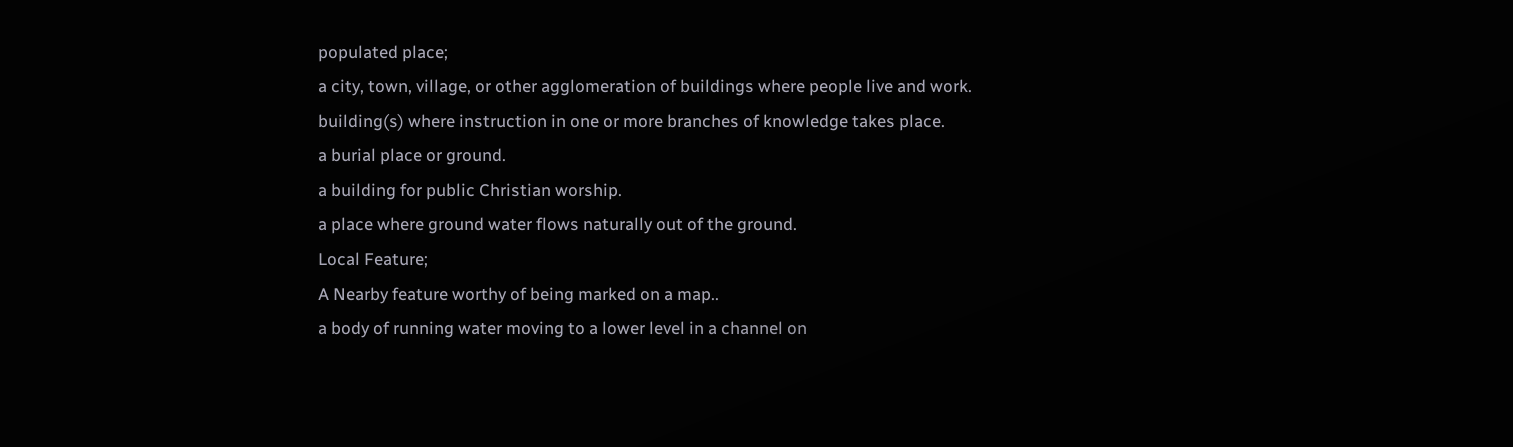populated place;
a city, town, village, or other agglomeration of buildings where people live and work.
building(s) where instruction in one or more branches of knowledge takes place.
a burial place or ground.
a building for public Christian worship.
a place where ground water flows naturally out of the ground.
Local Feature;
A Nearby feature worthy of being marked on a map..
a body of running water moving to a lower level in a channel on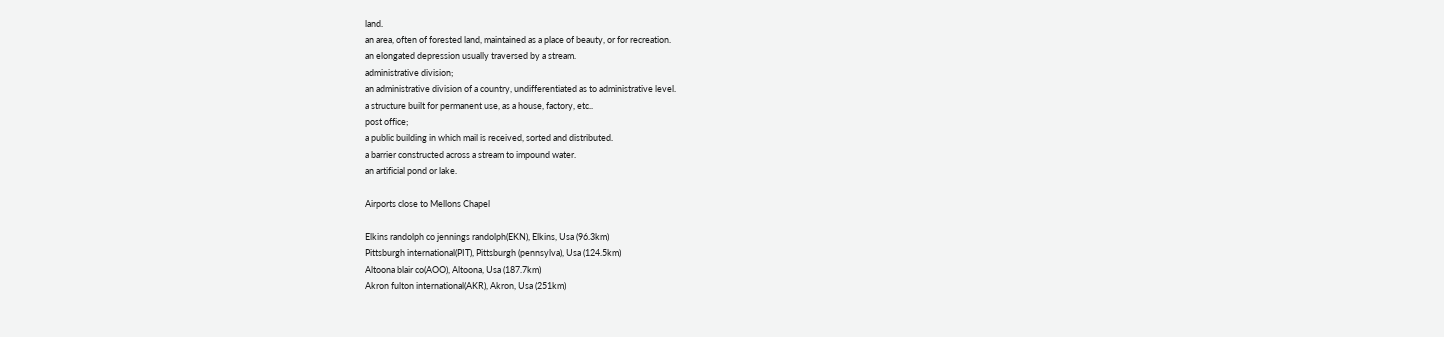land.
an area, often of forested land, maintained as a place of beauty, or for recreation.
an elongated depression usually traversed by a stream.
administrative division;
an administrative division of a country, undifferentiated as to administrative level.
a structure built for permanent use, as a house, factory, etc..
post office;
a public building in which mail is received, sorted and distributed.
a barrier constructed across a stream to impound water.
an artificial pond or lake.

Airports close to Mellons Chapel

Elkins randolph co jennings randolph(EKN), Elkins, Usa (96.3km)
Pittsburgh international(PIT), Pittsburgh (pennsylva), Usa (124.5km)
Altoona blair co(AOO), Altoona, Usa (187.7km)
Akron fulton international(AKR), Akron, Usa (251km)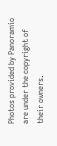Photos provided by Panoramio are under the copyright of their owners.